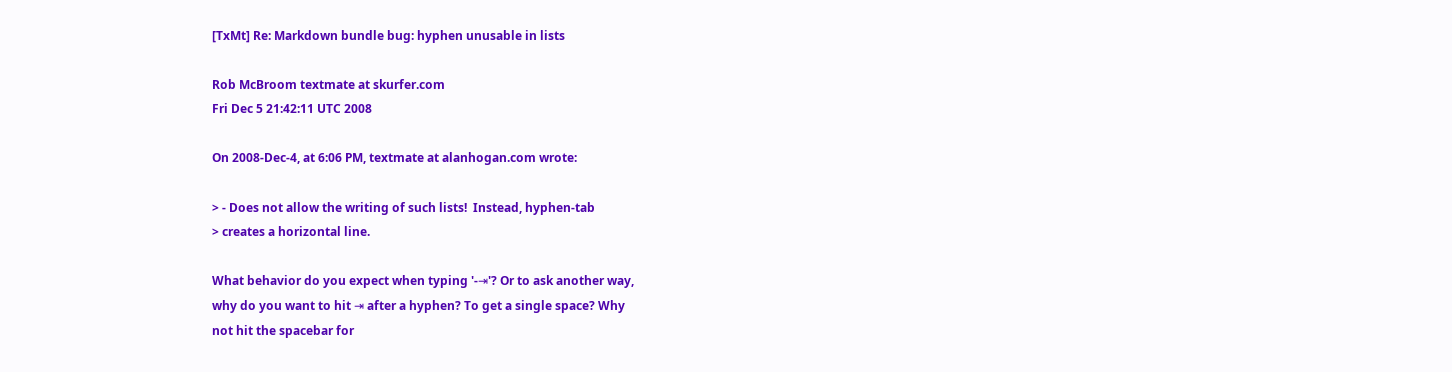[TxMt] Re: Markdown bundle bug: hyphen unusable in lists

Rob McBroom textmate at skurfer.com
Fri Dec 5 21:42:11 UTC 2008

On 2008-Dec-4, at 6:06 PM, textmate at alanhogan.com wrote:

> - Does not allow the writing of such lists!  Instead, hyphen-tab
> creates a horizontal line.

What behavior do you expect when typing '-⇥'? Or to ask another way,
why do you want to hit ⇥ after a hyphen? To get a single space? Why
not hit the spacebar for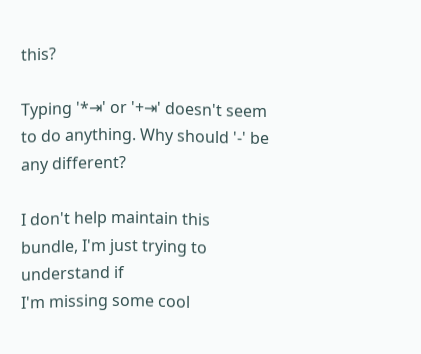this?

Typing '*⇥' or '+⇥' doesn't seem to do anything. Why should '-' be
any different?

I don't help maintain this bundle, I'm just trying to understand if
I'm missing some cool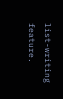list-writing feature.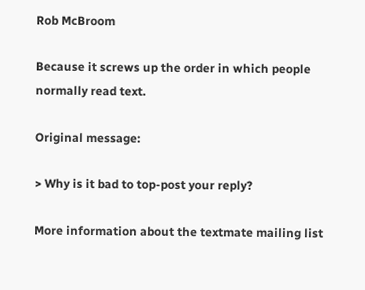Rob McBroom

Because it screws up the order in which people normally read text.

Original message:

> Why is it bad to top-post your reply?

More information about the textmate mailing list